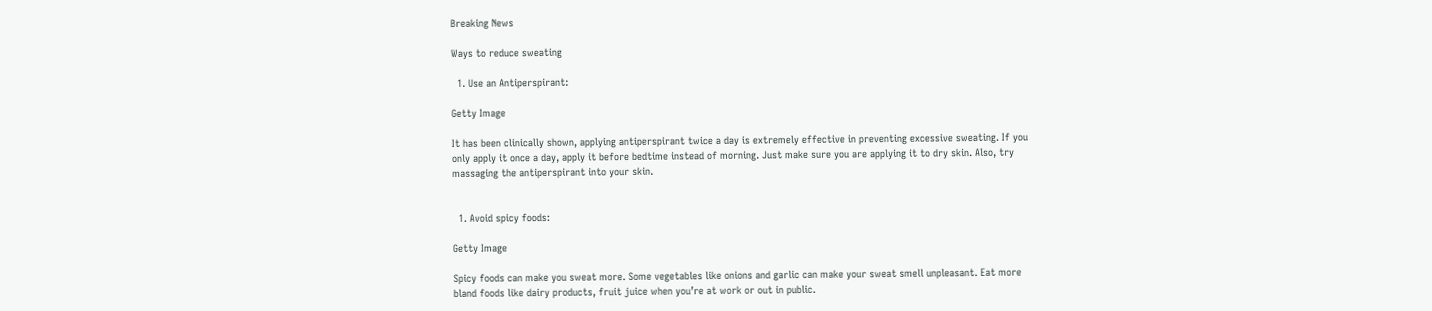Breaking News

Ways to reduce sweating

  1. Use an Antiperspirant:

Getty Image

It has been clinically shown, applying antiperspirant twice a day is extremely effective in preventing excessive sweating. If you only apply it once a day, apply it before bedtime instead of morning. Just make sure you are applying it to dry skin. Also, try massaging the antiperspirant into your skin.


  1. Avoid spicy foods:

Getty Image

Spicy foods can make you sweat more. Some vegetables like onions and garlic can make your sweat smell unpleasant. Eat more bland foods like dairy products, fruit juice when you’re at work or out in public.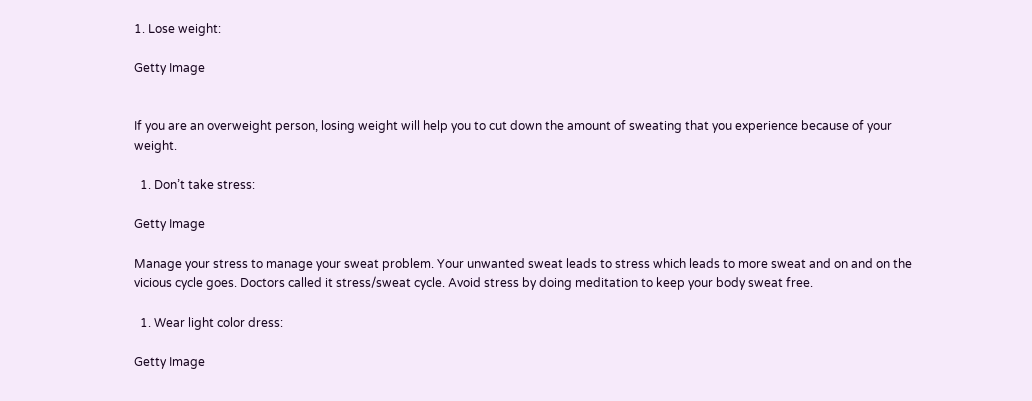1. Lose weight:

Getty Image


If you are an overweight person, losing weight will help you to cut down the amount of sweating that you experience because of your weight.

  1. Don’t take stress:

Getty Image

Manage your stress to manage your sweat problem. Your unwanted sweat leads to stress which leads to more sweat and on and on the vicious cycle goes. Doctors called it stress/sweat cycle. Avoid stress by doing meditation to keep your body sweat free.

  1. Wear light color dress:

Getty Image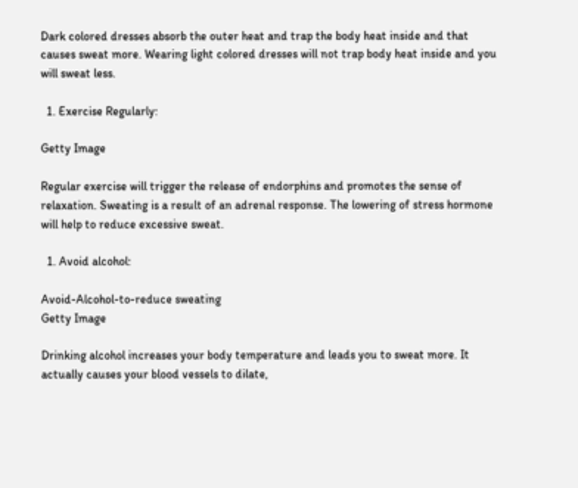Dark colored dresses absorb the outer heat and trap the body heat inside and that causes sweat more. Wearing light colored dresses will not trap body heat inside and you will sweat less.

  1. Exercise Regularly:

Getty Image

Regular exercise will trigger the release of endorphins and promotes the sense of relaxation. Sweating is a result of an adrenal response. The lowering of stress hormone will help to reduce excessive sweat.

  1. Avoid alcohol:

Avoid-Alcohol-to-reduce sweating
Getty Image

Drinking alcohol increases your body temperature and leads you to sweat more. It actually causes your blood vessels to dilate,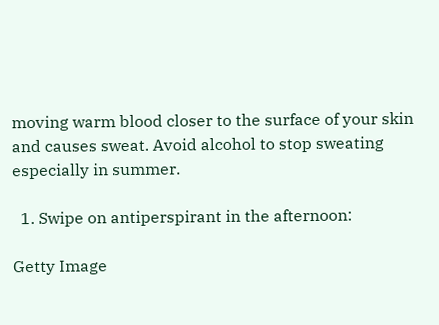moving warm blood closer to the surface of your skin and causes sweat. Avoid alcohol to stop sweating especially in summer.

  1. Swipe on antiperspirant in the afternoon:

Getty Image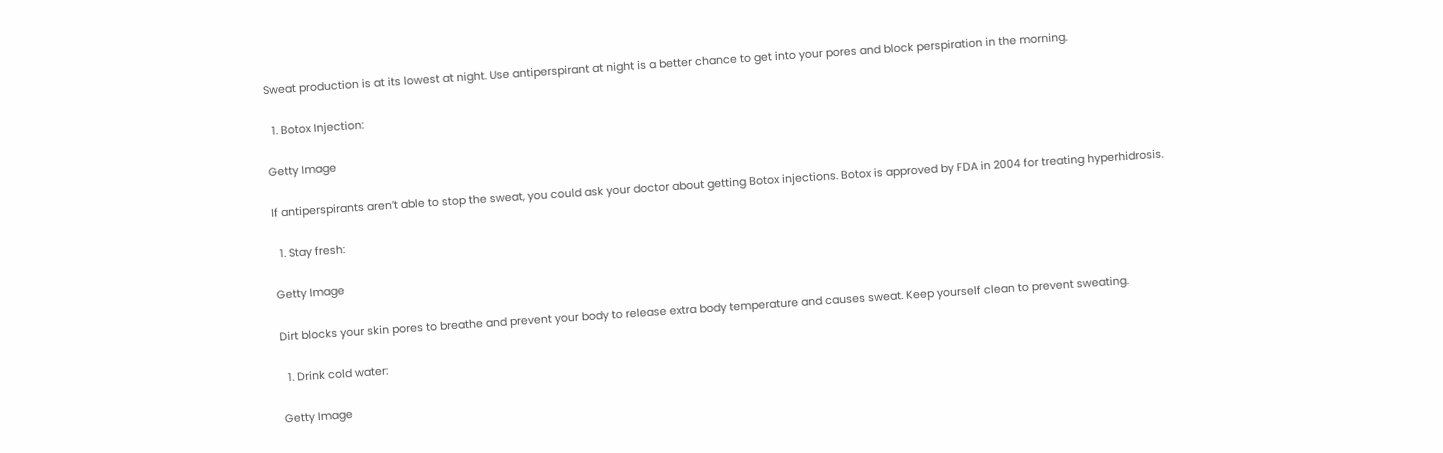Sweat production is at its lowest at night. Use antiperspirant at night is a better chance to get into your pores and block perspiration in the morning.

  1. Botox Injection:

Getty Image

If antiperspirants aren’t able to stop the sweat, you could ask your doctor about getting Botox injections. Botox is approved by FDA in 2004 for treating hyperhidrosis.

  1. Stay fresh:

Getty Image

Dirt blocks your skin pores to breathe and prevent your body to release extra body temperature and causes sweat. Keep yourself clean to prevent sweating.

  1. Drink cold water:

Getty Image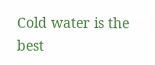Cold water is the best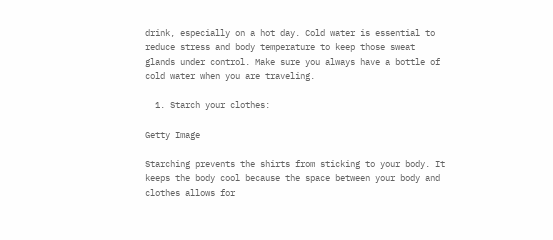drink, especially on a hot day. Cold water is essential to reduce stress and body temperature to keep those sweat glands under control. Make sure you always have a bottle of cold water when you are traveling.

  1. Starch your clothes:

Getty Image

Starching prevents the shirts from sticking to your body. It keeps the body cool because the space between your body and clothes allows for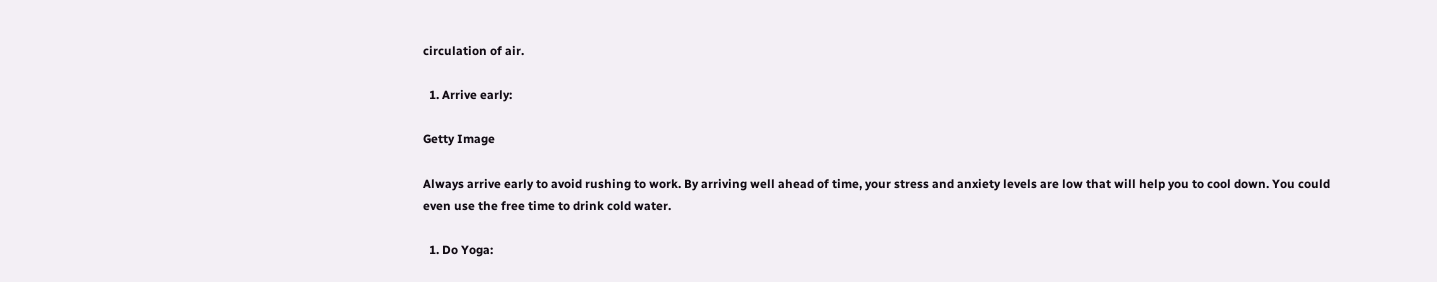circulation of air.

  1. Arrive early:

Getty Image

Always arrive early to avoid rushing to work. By arriving well ahead of time, your stress and anxiety levels are low that will help you to cool down. You could even use the free time to drink cold water.

  1. Do Yoga: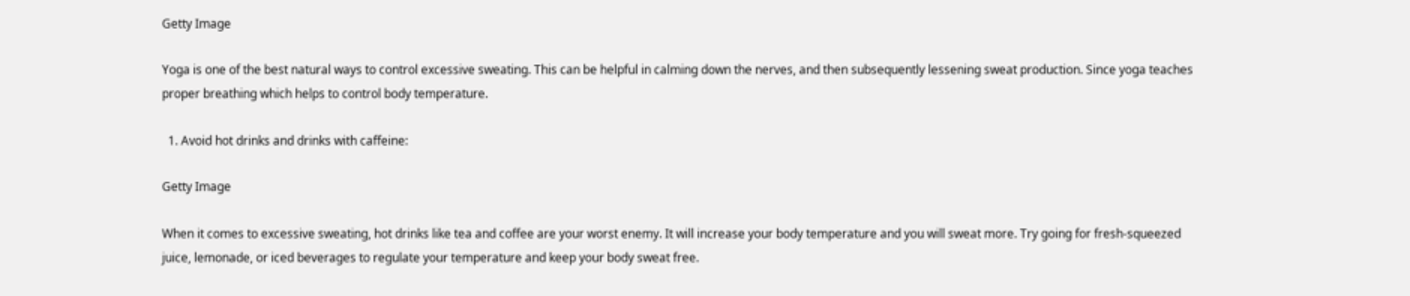Getty Image

Yoga is one of the best natural ways to control excessive sweating. This can be helpful in calming down the nerves, and then subsequently lessening sweat production. Since yoga teaches proper breathing which helps to control body temperature.

  1. Avoid hot drinks and drinks with caffeine:

Getty Image

When it comes to excessive sweating, hot drinks like tea and coffee are your worst enemy. It will increase your body temperature and you will sweat more. Try going for fresh-squeezed juice, lemonade, or iced beverages to regulate your temperature and keep your body sweat free.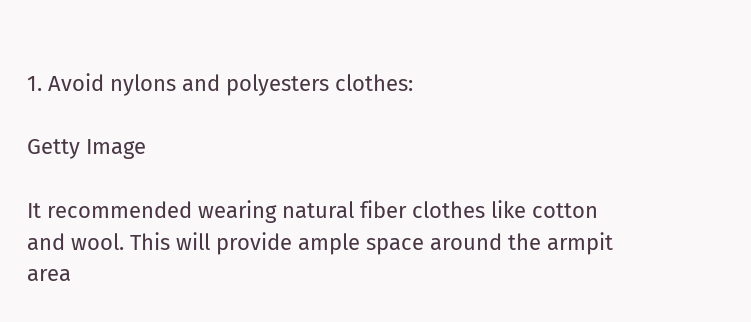1. Avoid nylons and polyesters clothes:

Getty Image

It recommended wearing natural fiber clothes like cotton and wool. This will provide ample space around the armpit area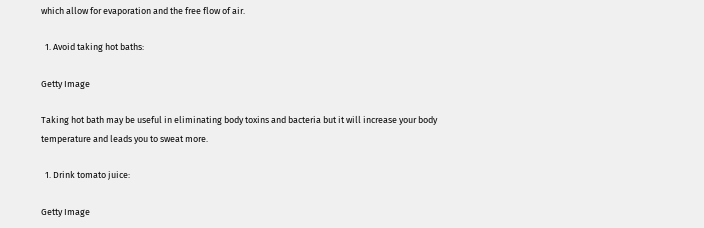which allow for evaporation and the free flow of air.

  1. Avoid taking hot baths:

Getty Image

Taking hot bath may be useful in eliminating body toxins and bacteria but it will increase your body temperature and leads you to sweat more.

  1. Drink tomato juice:

Getty Image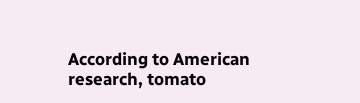According to American research, tomato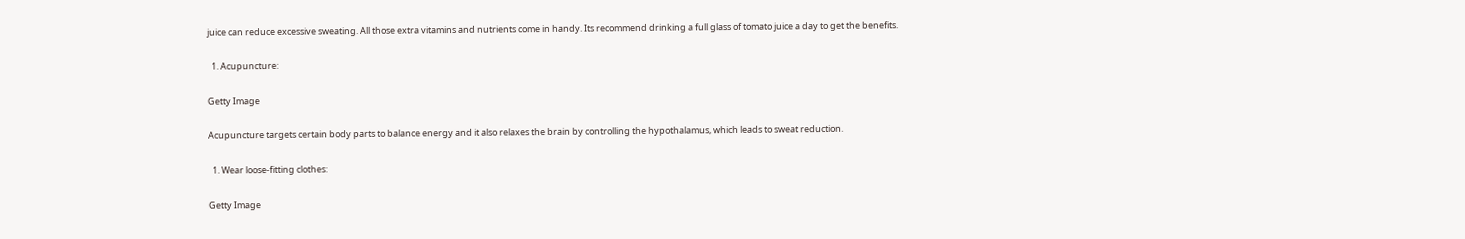juice can reduce excessive sweating. All those extra vitamins and nutrients come in handy. Its recommend drinking a full glass of tomato juice a day to get the benefits.

  1. Acupuncture:

Getty Image

Acupuncture targets certain body parts to balance energy and it also relaxes the brain by controlling the hypothalamus, which leads to sweat reduction.

  1. Wear loose-fitting clothes:

Getty Image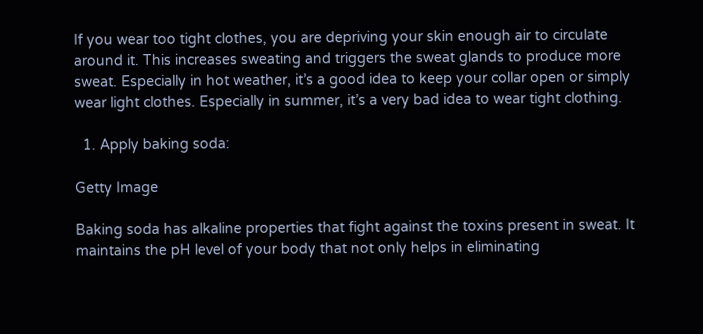If you wear too tight clothes, you are depriving your skin enough air to circulate around it. This increases sweating and triggers the sweat glands to produce more sweat. Especially in hot weather, it’s a good idea to keep your collar open or simply wear light clothes. Especially in summer, it’s a very bad idea to wear tight clothing.

  1. Apply baking soda:

Getty Image

Baking soda has alkaline properties that fight against the toxins present in sweat. It maintains the pH level of your body that not only helps in eliminating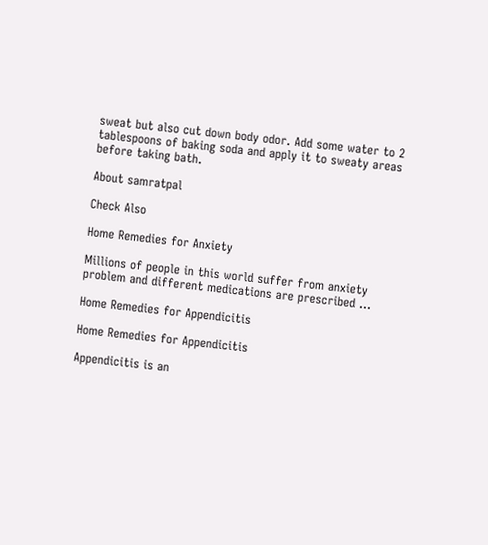sweat but also cut down body odor. Add some water to 2 tablespoons of baking soda and apply it to sweaty areas before taking bath.

About samratpal

Check Also

Home Remedies for Anxiety

Millions of people in this world suffer from anxiety problem and different medications are prescribed …

Home Remedies for Appendicitis

Home Remedies for Appendicitis

Appendicitis is an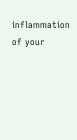inflammation of your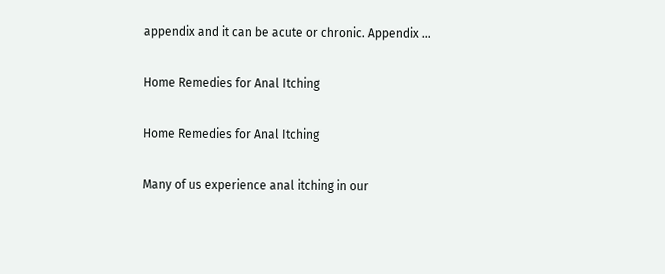appendix and it can be acute or chronic. Appendix …

Home Remedies for Anal Itching

Home Remedies for Anal Itching

Many of us experience anal itching in our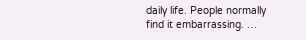daily life. People normally find it embarrassing. …